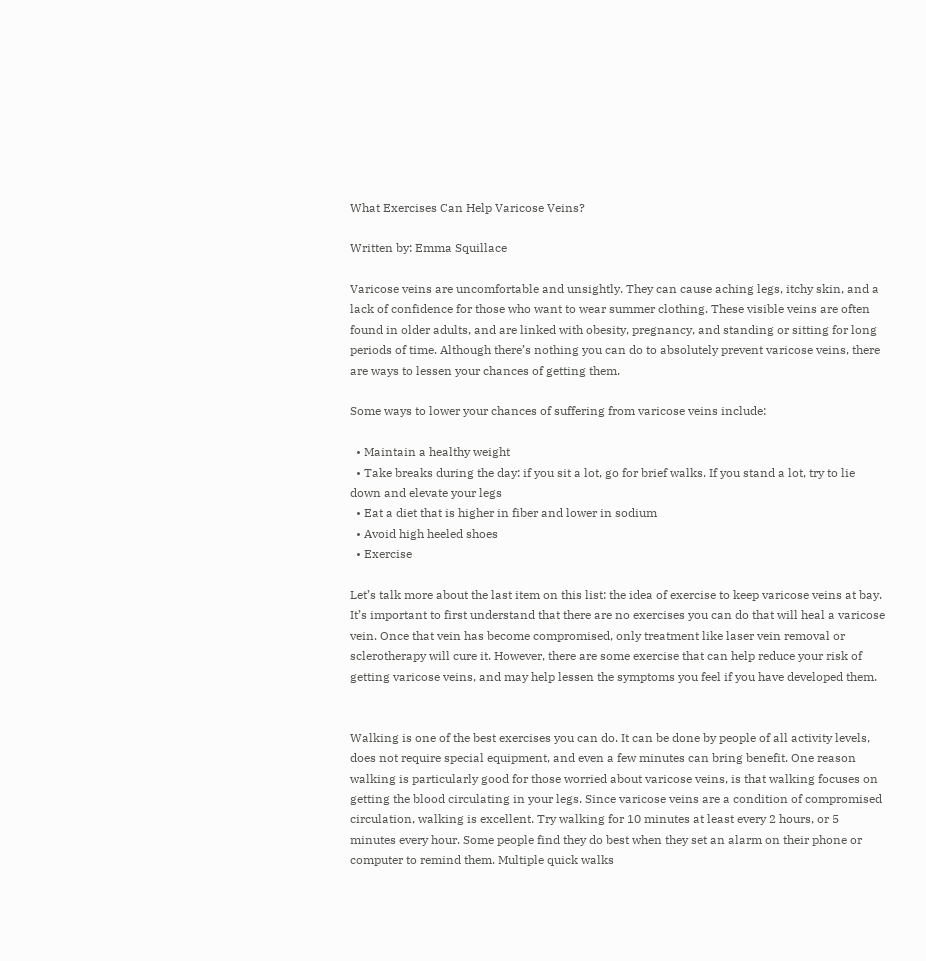What Exercises Can Help Varicose Veins?

Written by: Emma Squillace

Varicose veins are uncomfortable and unsightly. They can cause aching legs, itchy skin, and a lack of confidence for those who want to wear summer clothing. These visible veins are often found in older adults, and are linked with obesity, pregnancy, and standing or sitting for long periods of time. Although there’s nothing you can do to absolutely prevent varicose veins, there are ways to lessen your chances of getting them.

Some ways to lower your chances of suffering from varicose veins include:

  • Maintain a healthy weight
  • Take breaks during the day: if you sit a lot, go for brief walks. If you stand a lot, try to lie down and elevate your legs
  • Eat a diet that is higher in fiber and lower in sodium
  • Avoid high heeled shoes
  • Exercise

Let’s talk more about the last item on this list: the idea of exercise to keep varicose veins at bay. It’s important to first understand that there are no exercises you can do that will heal a varicose vein. Once that vein has become compromised, only treatment like laser vein removal or sclerotherapy will cure it. However, there are some exercise that can help reduce your risk of getting varicose veins, and may help lessen the symptoms you feel if you have developed them.


Walking is one of the best exercises you can do. It can be done by people of all activity levels, does not require special equipment, and even a few minutes can bring benefit. One reason walking is particularly good for those worried about varicose veins, is that walking focuses on getting the blood circulating in your legs. Since varicose veins are a condition of compromised circulation, walking is excellent. Try walking for 10 minutes at least every 2 hours, or 5 minutes every hour. Some people find they do best when they set an alarm on their phone or computer to remind them. Multiple quick walks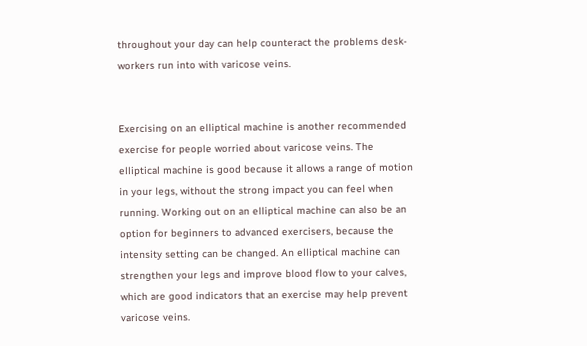throughout your day can help counteract the problems desk-workers run into with varicose veins.


Exercising on an elliptical machine is another recommended exercise for people worried about varicose veins. The elliptical machine is good because it allows a range of motion in your legs, without the strong impact you can feel when running. Working out on an elliptical machine can also be an option for beginners to advanced exercisers, because the intensity setting can be changed. An elliptical machine can strengthen your legs and improve blood flow to your calves, which are good indicators that an exercise may help prevent varicose veins.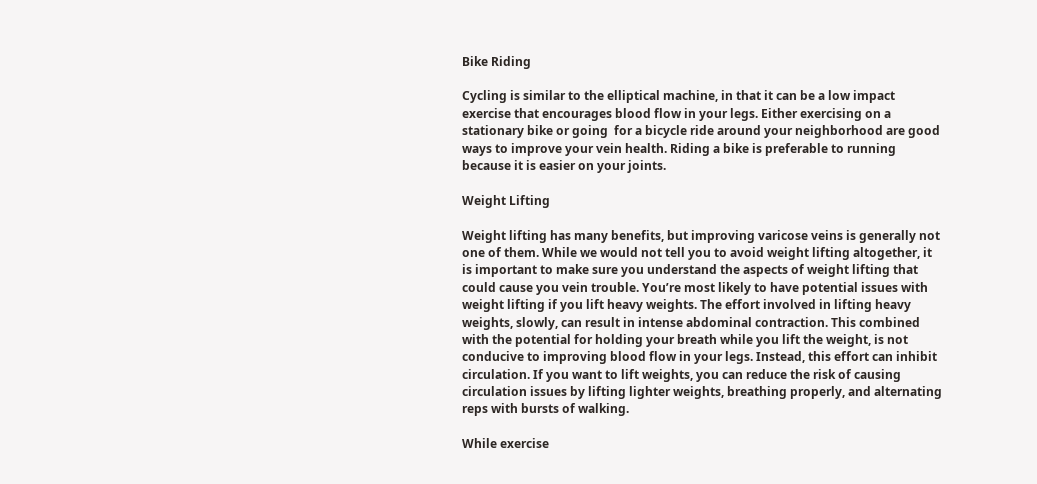Bike Riding

Cycling is similar to the elliptical machine, in that it can be a low impact exercise that encourages blood flow in your legs. Either exercising on a stationary bike or going  for a bicycle ride around your neighborhood are good ways to improve your vein health. Riding a bike is preferable to running because it is easier on your joints.

Weight Lifting

Weight lifting has many benefits, but improving varicose veins is generally not one of them. While we would not tell you to avoid weight lifting altogether, it is important to make sure you understand the aspects of weight lifting that could cause you vein trouble. You’re most likely to have potential issues with weight lifting if you lift heavy weights. The effort involved in lifting heavy weights, slowly, can result in intense abdominal contraction. This combined with the potential for holding your breath while you lift the weight, is not conducive to improving blood flow in your legs. Instead, this effort can inhibit circulation. If you want to lift weights, you can reduce the risk of causing circulation issues by lifting lighter weights, breathing properly, and alternating reps with bursts of walking.

While exercise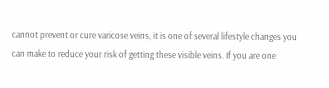cannot prevent or cure varicose veins, it is one of several lifestyle changes you can make to reduce your risk of getting these visible veins. If you are one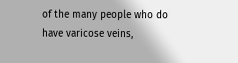of the many people who do have varicose veins,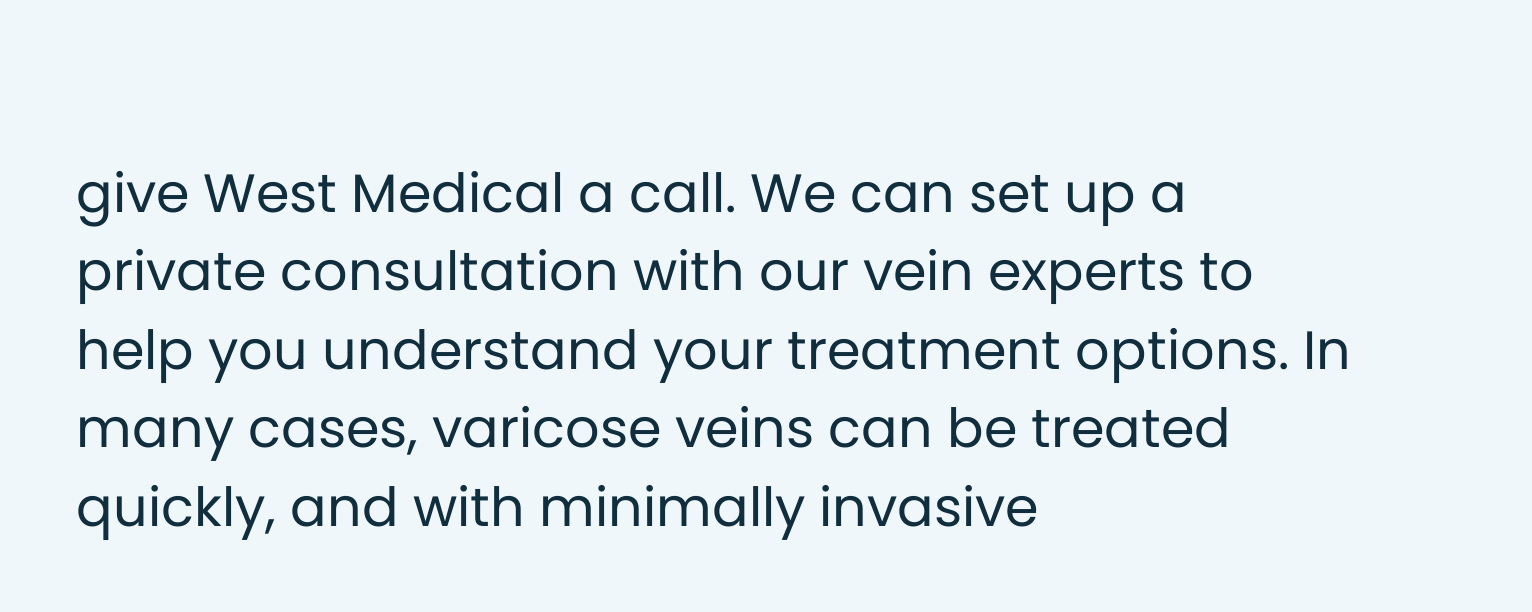give West Medical a call. We can set up a private consultation with our vein experts to help you understand your treatment options. In many cases, varicose veins can be treated quickly, and with minimally invasive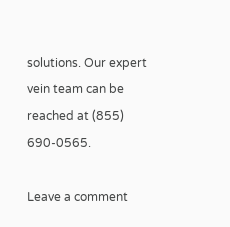solutions. Our expert vein team can be reached at (855) 690-0565.

Leave a comment